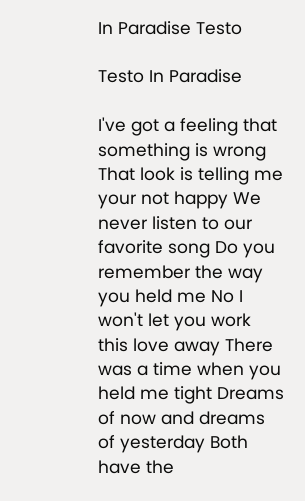In Paradise Testo

Testo In Paradise

I've got a feeling that something is wrong That look is telling me your not happy We never listen to our favorite song Do you remember the way you held me No I won't let you work this love away There was a time when you held me tight Dreams of now and dreams of yesterday Both have the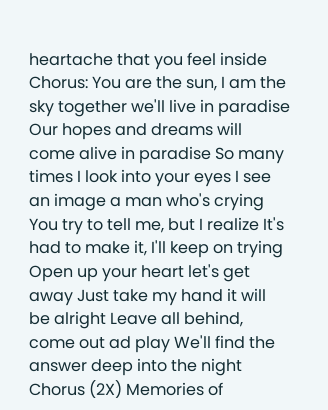heartache that you feel inside Chorus: You are the sun, I am the sky together we'll live in paradise Our hopes and dreams will come alive in paradise So many times I look into your eyes I see an image a man who's crying You try to tell me, but I realize It's had to make it, I'll keep on trying Open up your heart let's get away Just take my hand it will be alright Leave all behind, come out ad play We'll find the answer deep into the night Chorus (2X) Memories of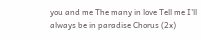you and me The many in love Tell me I'll always be in paradise Chorus (2x)